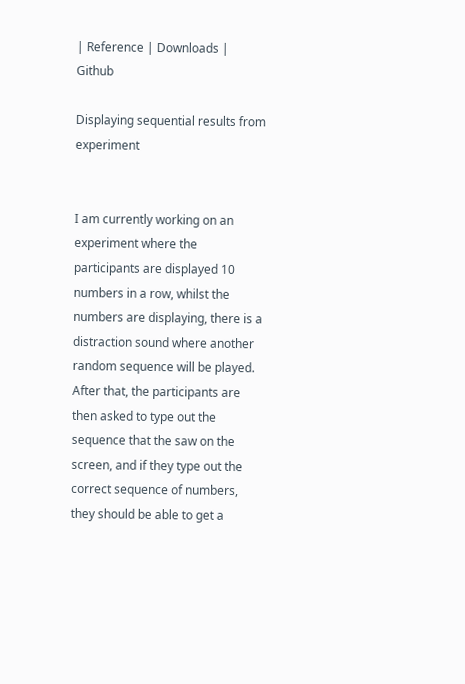| Reference | Downloads | Github

Displaying sequential results from experiment


I am currently working on an experiment where the participants are displayed 10 numbers in a row, whilst the numbers are displaying, there is a distraction sound where another random sequence will be played. After that, the participants are then asked to type out the sequence that the saw on the screen, and if they type out the correct sequence of numbers, they should be able to get a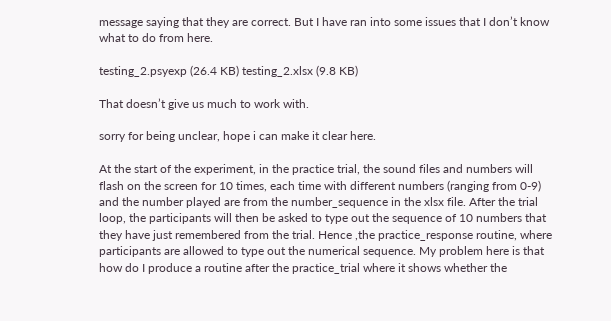message saying that they are correct. But I have ran into some issues that I don’t know what to do from here.

testing_2.psyexp (26.4 KB) testing_2.xlsx (9.8 KB)

That doesn’t give us much to work with.

sorry for being unclear, hope i can make it clear here.

At the start of the experiment, in the practice trial, the sound files and numbers will flash on the screen for 10 times, each time with different numbers (ranging from 0-9) and the number played are from the number_sequence in the xlsx file. After the trial loop, the participants will then be asked to type out the sequence of 10 numbers that they have just remembered from the trial. Hence ,the practice_response routine, where participants are allowed to type out the numerical sequence. My problem here is that how do I produce a routine after the practice_trial where it shows whether the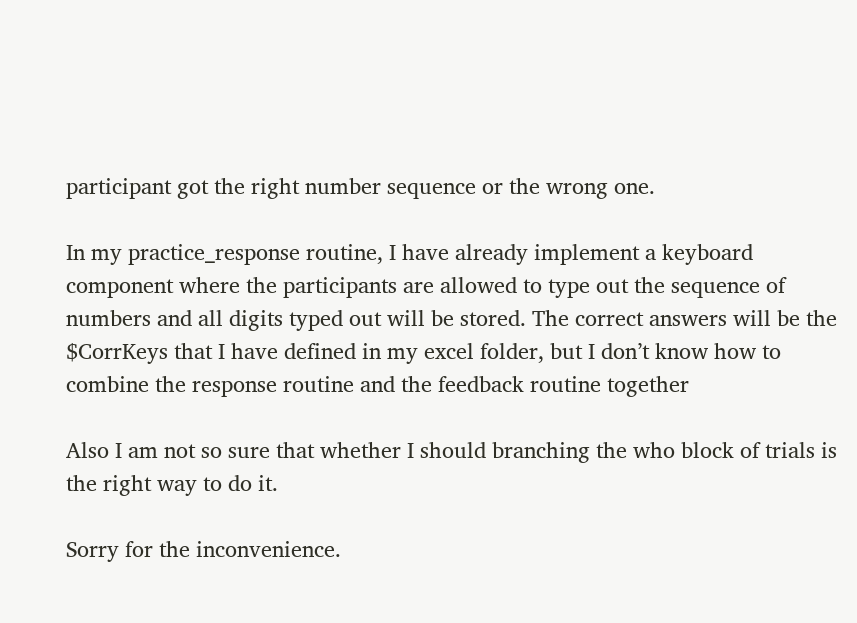participant got the right number sequence or the wrong one.

In my practice_response routine, I have already implement a keyboard component where the participants are allowed to type out the sequence of numbers and all digits typed out will be stored. The correct answers will be the $CorrKeys that I have defined in my excel folder, but I don’t know how to combine the response routine and the feedback routine together

Also I am not so sure that whether I should branching the who block of trials is the right way to do it.

Sorry for the inconvenience.